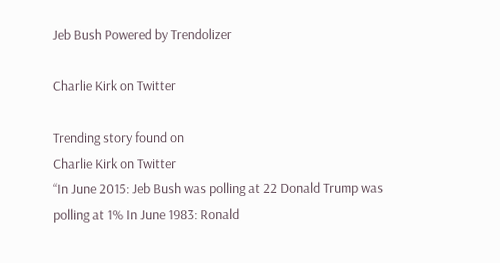Jeb Bush Powered by Trendolizer

Charlie Kirk on Twitter

Trending story found on
Charlie Kirk on Twitter
“In June 2015: Jeb Bush was polling at 22 Donald Trump was polling at 1% In June 1983: Ronald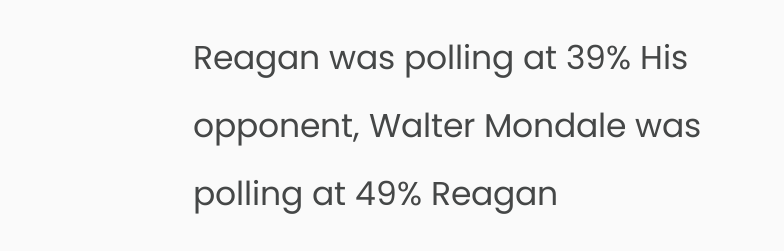Reagan was polling at 39% His opponent, Walter Mondale was polling at 49% Reagan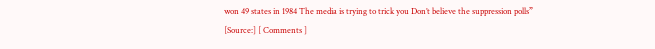won 49 states in 1984 The media is trying to trick you Don’t believe the suppression polls”
[Source:] [ Comments ]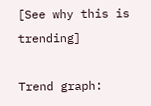[See why this is trending]

Trend graph: